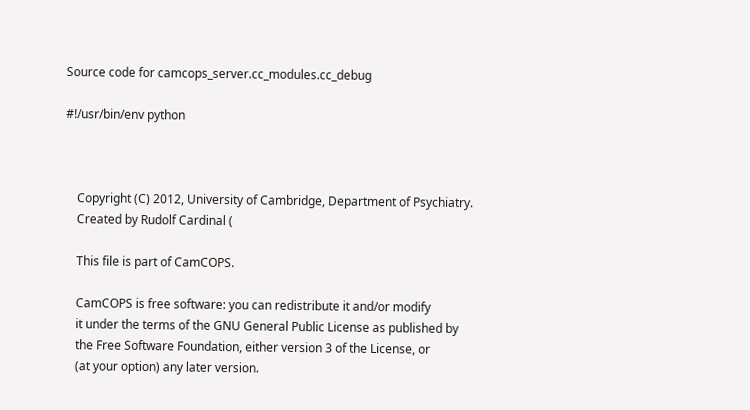Source code for camcops_server.cc_modules.cc_debug

#!/usr/bin/env python



    Copyright (C) 2012, University of Cambridge, Department of Psychiatry.
    Created by Rudolf Cardinal (

    This file is part of CamCOPS.

    CamCOPS is free software: you can redistribute it and/or modify
    it under the terms of the GNU General Public License as published by
    the Free Software Foundation, either version 3 of the License, or
    (at your option) any later version.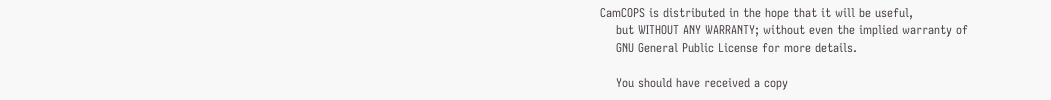CamCOPS is distributed in the hope that it will be useful,
    but WITHOUT ANY WARRANTY; without even the implied warranty of
    GNU General Public License for more details.

    You should have received a copy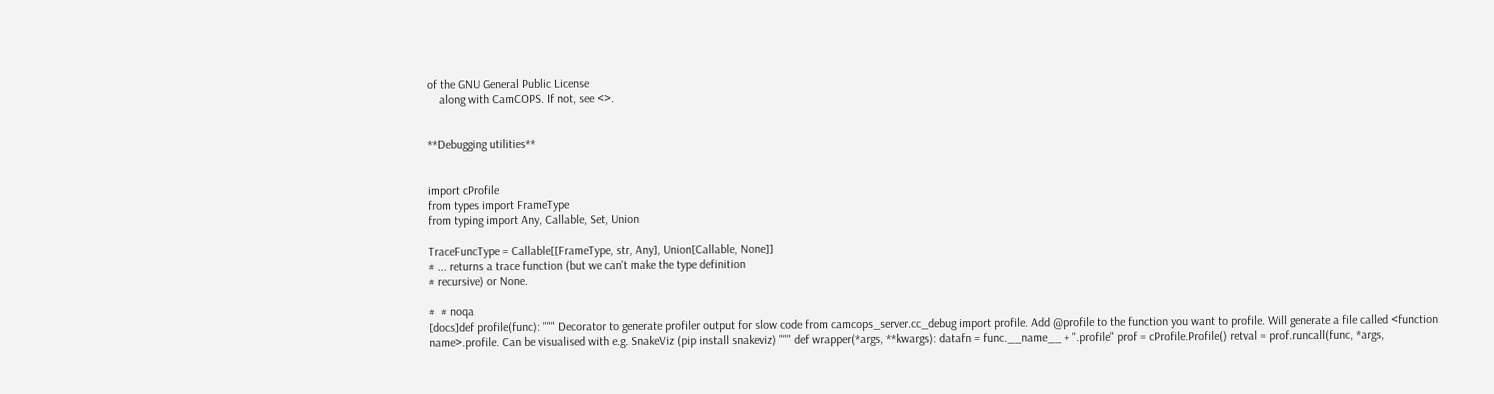of the GNU General Public License
    along with CamCOPS. If not, see <>.


**Debugging utilities**


import cProfile
from types import FrameType
from typing import Any, Callable, Set, Union

TraceFuncType = Callable[[FrameType, str, Any], Union[Callable, None]]
# ... returns a trace function (but we can't make the type definition
# recursive) or None.

#  # noqa
[docs]def profile(func): """ Decorator to generate profiler output for slow code from camcops_server.cc_debug import profile. Add @profile to the function you want to profile. Will generate a file called <function name>.profile. Can be visualised with e.g. SnakeViz (pip install snakeviz) """ def wrapper(*args, **kwargs): datafn = func.__name__ + ".profile" prof = cProfile.Profile() retval = prof.runcall(func, *args,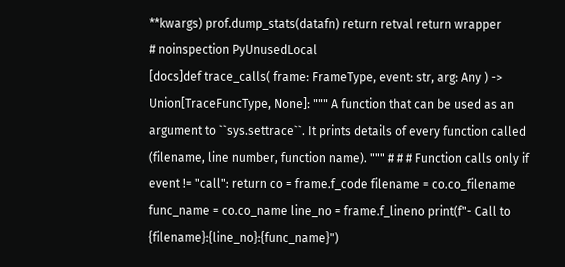**kwargs) prof.dump_stats(datafn) return retval return wrapper
# noinspection PyUnusedLocal
[docs]def trace_calls( frame: FrameType, event: str, arg: Any ) -> Union[TraceFuncType, None]: """ A function that can be used as an argument to ``sys.settrace``. It prints details of every function called (filename, line number, function name). """ # # # Function calls only if event != "call": return co = frame.f_code filename = co.co_filename func_name = co.co_name line_no = frame.f_lineno print(f"- Call to {filename}:{line_no}:{func_name}")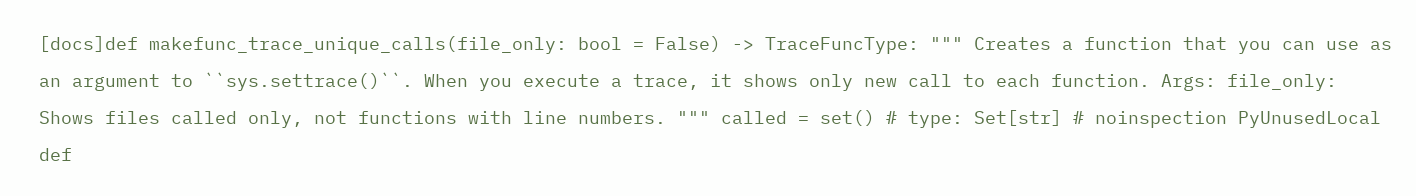[docs]def makefunc_trace_unique_calls(file_only: bool = False) -> TraceFuncType: """ Creates a function that you can use as an argument to ``sys.settrace()``. When you execute a trace, it shows only new call to each function. Args: file_only: Shows files called only, not functions with line numbers. """ called = set() # type: Set[str] # noinspection PyUnusedLocal def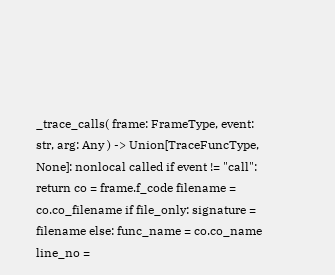_trace_calls( frame: FrameType, event: str, arg: Any ) -> Union[TraceFuncType, None]: nonlocal called if event != "call": return co = frame.f_code filename = co.co_filename if file_only: signature = filename else: func_name = co.co_name line_no =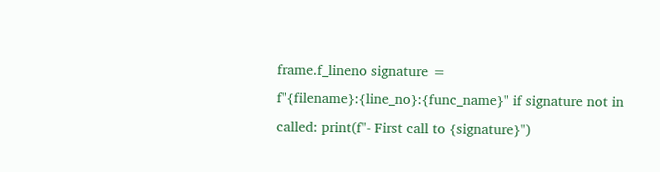frame.f_lineno signature = f"{filename}:{line_no}:{func_name}" if signature not in called: print(f"- First call to {signature}")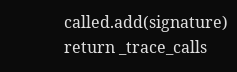called.add(signature) return _trace_calls